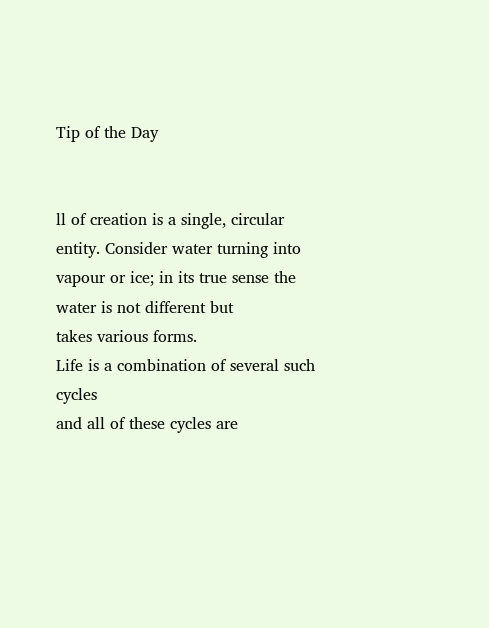Tip of the Day


ll of creation is a single, circular entity. Consider water turning into
vapour or ice; in its true sense the water is not different but
takes various forms.
Life is a combination of several such cycles
and all of these cycles are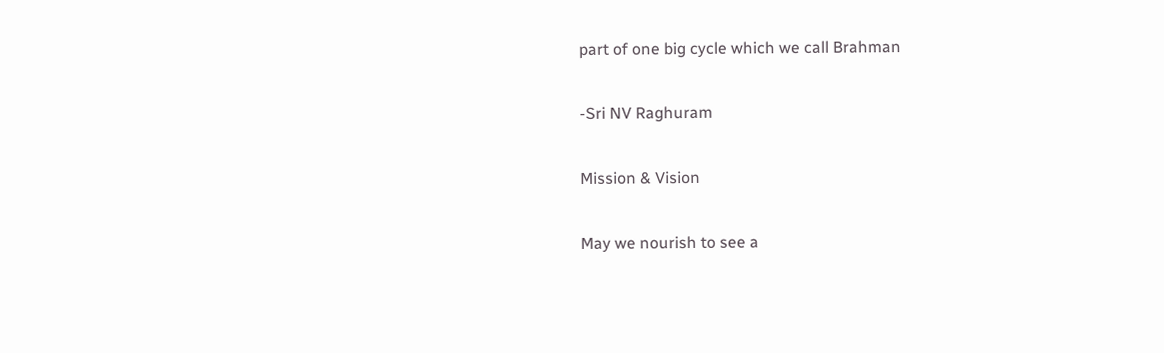part of one big cycle which we call Brahman

-Sri NV Raghuram

Mission & Vision

May we nourish to see a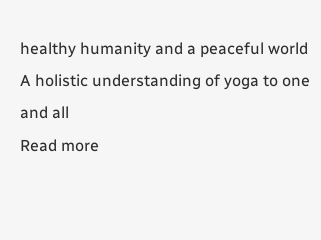healthy humanity and a peaceful world
A holistic understanding of yoga to one and all
Read more